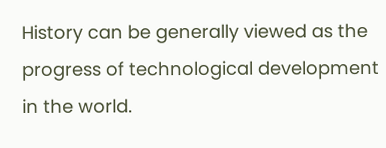History can be generally viewed as the progress of technological development in the world.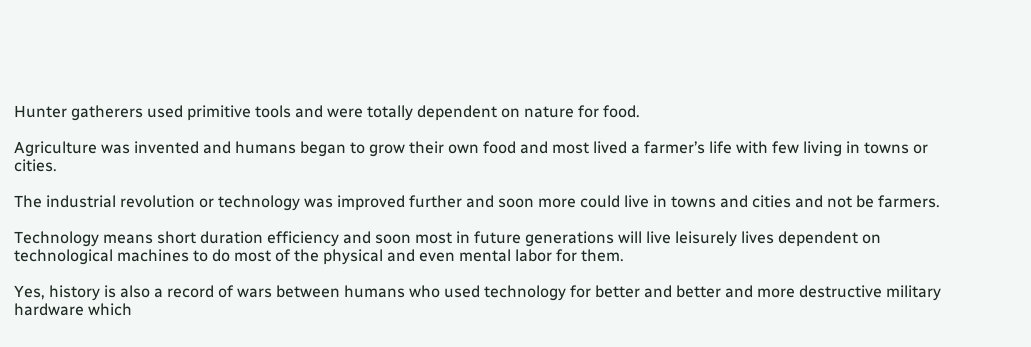Hunter gatherers used primitive tools and were totally dependent on nature for food.

Agriculture was invented and humans began to grow their own food and most lived a farmer’s life with few living in towns or cities.

The industrial revolution or technology was improved further and soon more could live in towns and cities and not be farmers.

Technology means short duration efficiency and soon most in future generations will live leisurely lives dependent on technological machines to do most of the physical and even mental labor for them.

Yes, history is also a record of wars between humans who used technology for better and better and more destructive military hardware which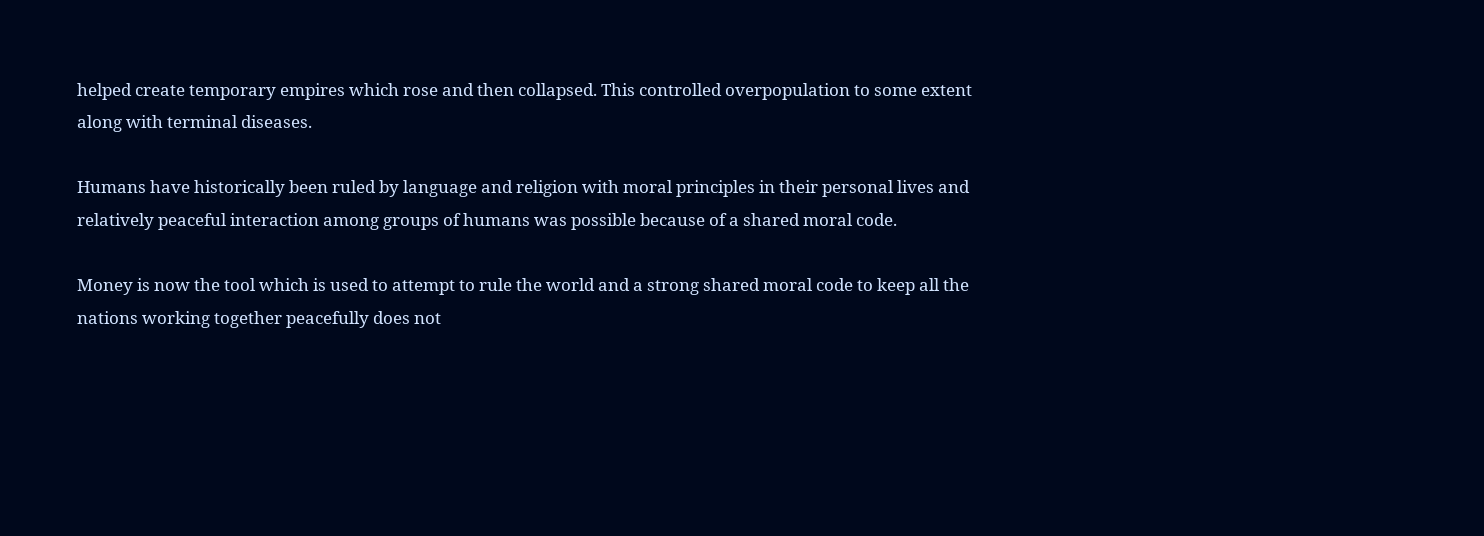helped create temporary empires which rose and then collapsed. This controlled overpopulation to some extent along with terminal diseases.

Humans have historically been ruled by language and religion with moral principles in their personal lives and relatively peaceful interaction among groups of humans was possible because of a shared moral code.

Money is now the tool which is used to attempt to rule the world and a strong shared moral code to keep all the nations working together peacefully does not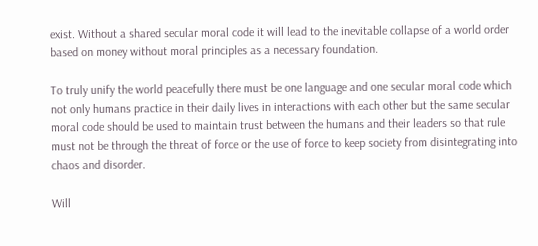exist. Without a shared secular moral code it will lead to the inevitable collapse of a world order based on money without moral principles as a necessary foundation.

To truly unify the world peacefully there must be one language and one secular moral code which not only humans practice in their daily lives in interactions with each other but the same secular moral code should be used to maintain trust between the humans and their leaders so that rule must not be through the threat of force or the use of force to keep society from disintegrating into chaos and disorder.

Will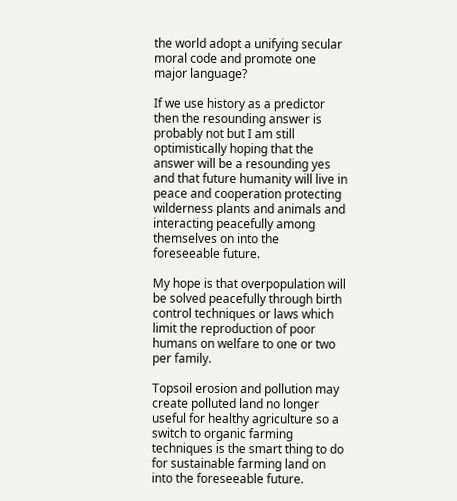the world adopt a unifying secular moral code and promote one major language?

If we use history as a predictor then the resounding answer is probably not but I am still optimistically hoping that the answer will be a resounding yes and that future humanity will live in peace and cooperation protecting wilderness plants and animals and interacting peacefully among themselves on into the foreseeable future.

My hope is that overpopulation will be solved peacefully through birth control techniques or laws which limit the reproduction of poor humans on welfare to one or two per family.

Topsoil erosion and pollution may create polluted land no longer useful for healthy agriculture so a switch to organic farming techniques is the smart thing to do for sustainable farming land on into the foreseeable future.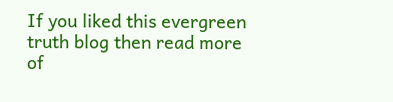If you liked this evergreen truth blog then read more of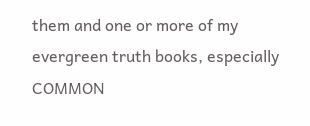them and one or more of my evergreen truth books, especially COMMON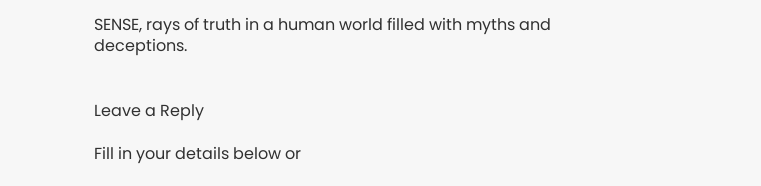SENSE, rays of truth in a human world filled with myths and deceptions.


Leave a Reply

Fill in your details below or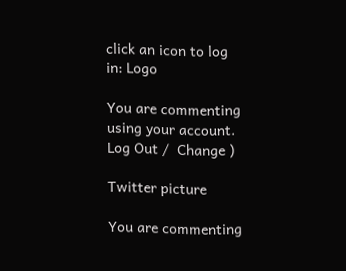click an icon to log in: Logo

You are commenting using your account. Log Out /  Change )

Twitter picture

You are commenting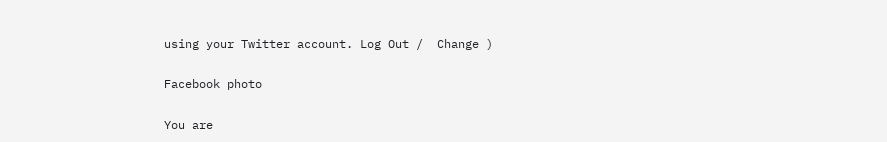using your Twitter account. Log Out /  Change )

Facebook photo

You are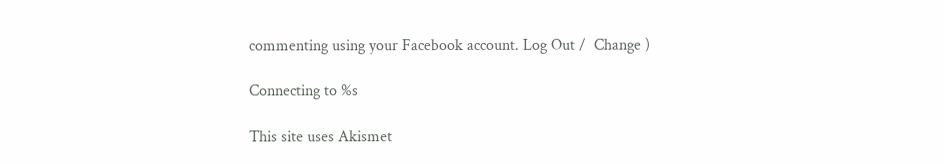commenting using your Facebook account. Log Out /  Change )

Connecting to %s

This site uses Akismet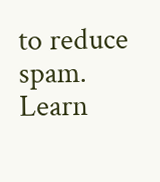to reduce spam. Learn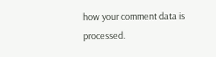how your comment data is processed.